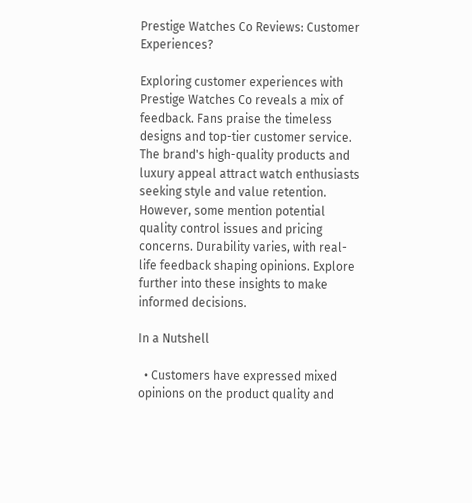Prestige Watches Co Reviews: Customer Experiences?

Exploring customer experiences with Prestige Watches Co reveals a mix of feedback. Fans praise the timeless designs and top-tier customer service. The brand's high-quality products and luxury appeal attract watch enthusiasts seeking style and value retention. However, some mention potential quality control issues and pricing concerns. Durability varies, with real-life feedback shaping opinions. Explore further into these insights to make informed decisions.

In a Nutshell

  • Customers have expressed mixed opinions on the product quality and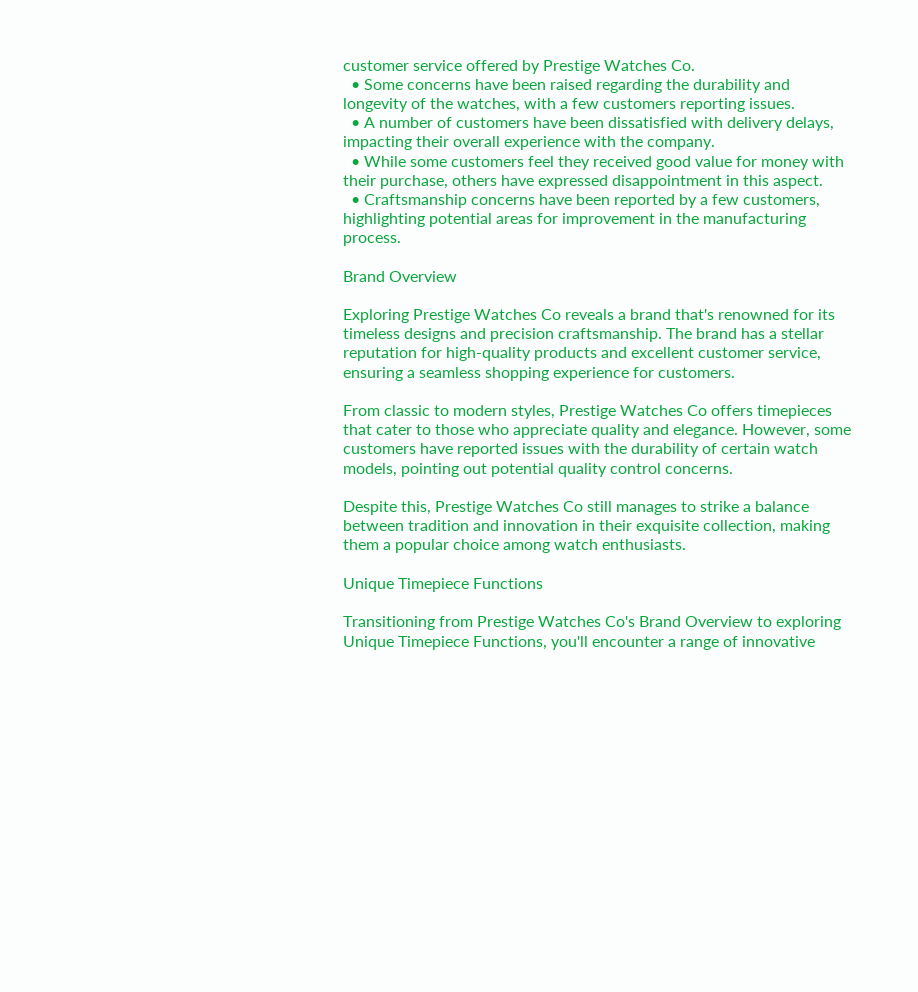customer service offered by Prestige Watches Co.
  • Some concerns have been raised regarding the durability and longevity of the watches, with a few customers reporting issues.
  • A number of customers have been dissatisfied with delivery delays, impacting their overall experience with the company.
  • While some customers feel they received good value for money with their purchase, others have expressed disappointment in this aspect.
  • Craftsmanship concerns have been reported by a few customers, highlighting potential areas for improvement in the manufacturing process.

Brand Overview

Exploring Prestige Watches Co reveals a brand that's renowned for its timeless designs and precision craftsmanship. The brand has a stellar reputation for high-quality products and excellent customer service, ensuring a seamless shopping experience for customers.

From classic to modern styles, Prestige Watches Co offers timepieces that cater to those who appreciate quality and elegance. However, some customers have reported issues with the durability of certain watch models, pointing out potential quality control concerns.

Despite this, Prestige Watches Co still manages to strike a balance between tradition and innovation in their exquisite collection, making them a popular choice among watch enthusiasts.

Unique Timepiece Functions

Transitioning from Prestige Watches Co's Brand Overview to exploring Unique Timepiece Functions, you'll encounter a range of innovative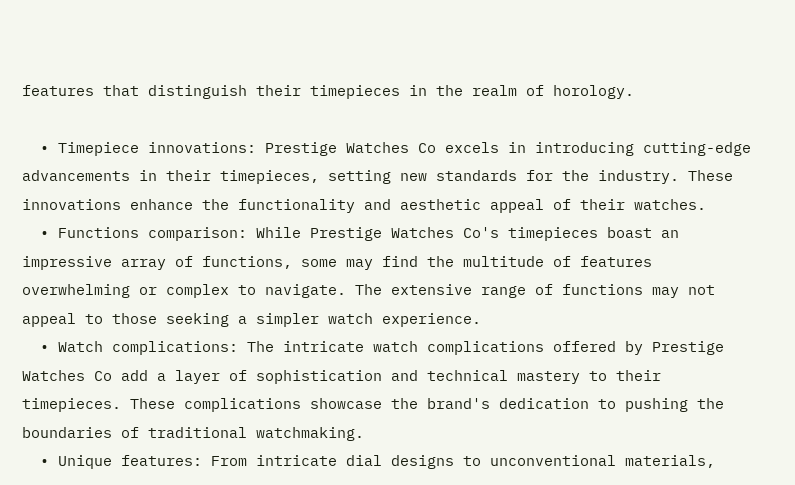features that distinguish their timepieces in the realm of horology.

  • Timepiece innovations: Prestige Watches Co excels in introducing cutting-edge advancements in their timepieces, setting new standards for the industry. These innovations enhance the functionality and aesthetic appeal of their watches.
  • Functions comparison: While Prestige Watches Co's timepieces boast an impressive array of functions, some may find the multitude of features overwhelming or complex to navigate. The extensive range of functions may not appeal to those seeking a simpler watch experience.
  • Watch complications: The intricate watch complications offered by Prestige Watches Co add a layer of sophistication and technical mastery to their timepieces. These complications showcase the brand's dedication to pushing the boundaries of traditional watchmaking.
  • Unique features: From intricate dial designs to unconventional materials,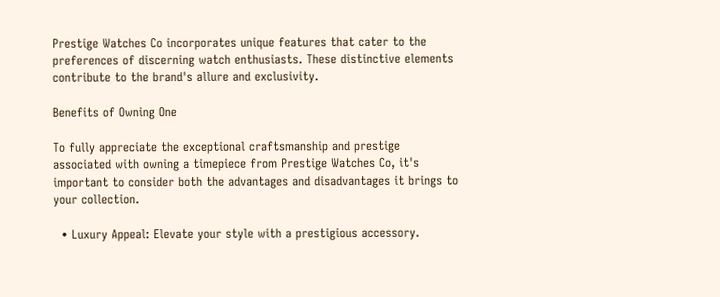Prestige Watches Co incorporates unique features that cater to the preferences of discerning watch enthusiasts. These distinctive elements contribute to the brand's allure and exclusivity.

Benefits of Owning One

To fully appreciate the exceptional craftsmanship and prestige associated with owning a timepiece from Prestige Watches Co, it's important to consider both the advantages and disadvantages it brings to your collection.

  • Luxury Appeal: Elevate your style with a prestigious accessory.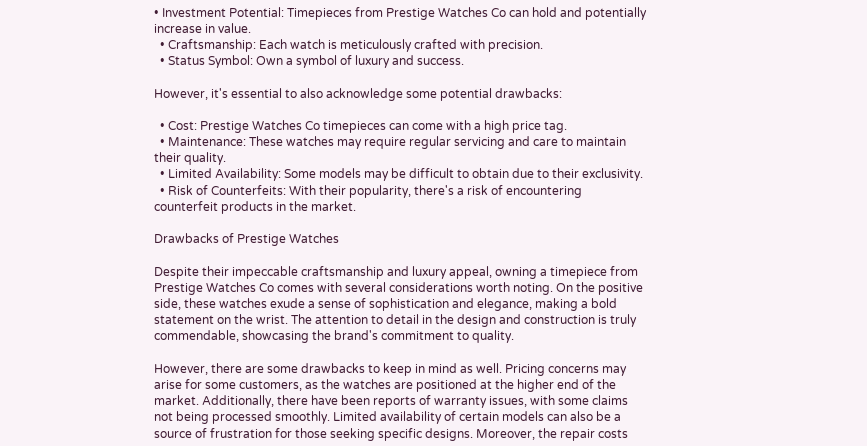• Investment Potential: Timepieces from Prestige Watches Co can hold and potentially increase in value.
  • Craftsmanship: Each watch is meticulously crafted with precision.
  • Status Symbol: Own a symbol of luxury and success.

However, it's essential to also acknowledge some potential drawbacks:

  • Cost: Prestige Watches Co timepieces can come with a high price tag.
  • Maintenance: These watches may require regular servicing and care to maintain their quality.
  • Limited Availability: Some models may be difficult to obtain due to their exclusivity.
  • Risk of Counterfeits: With their popularity, there's a risk of encountering counterfeit products in the market.

Drawbacks of Prestige Watches

Despite their impeccable craftsmanship and luxury appeal, owning a timepiece from Prestige Watches Co comes with several considerations worth noting. On the positive side, these watches exude a sense of sophistication and elegance, making a bold statement on the wrist. The attention to detail in the design and construction is truly commendable, showcasing the brand's commitment to quality.

However, there are some drawbacks to keep in mind as well. Pricing concerns may arise for some customers, as the watches are positioned at the higher end of the market. Additionally, there have been reports of warranty issues, with some claims not being processed smoothly. Limited availability of certain models can also be a source of frustration for those seeking specific designs. Moreover, the repair costs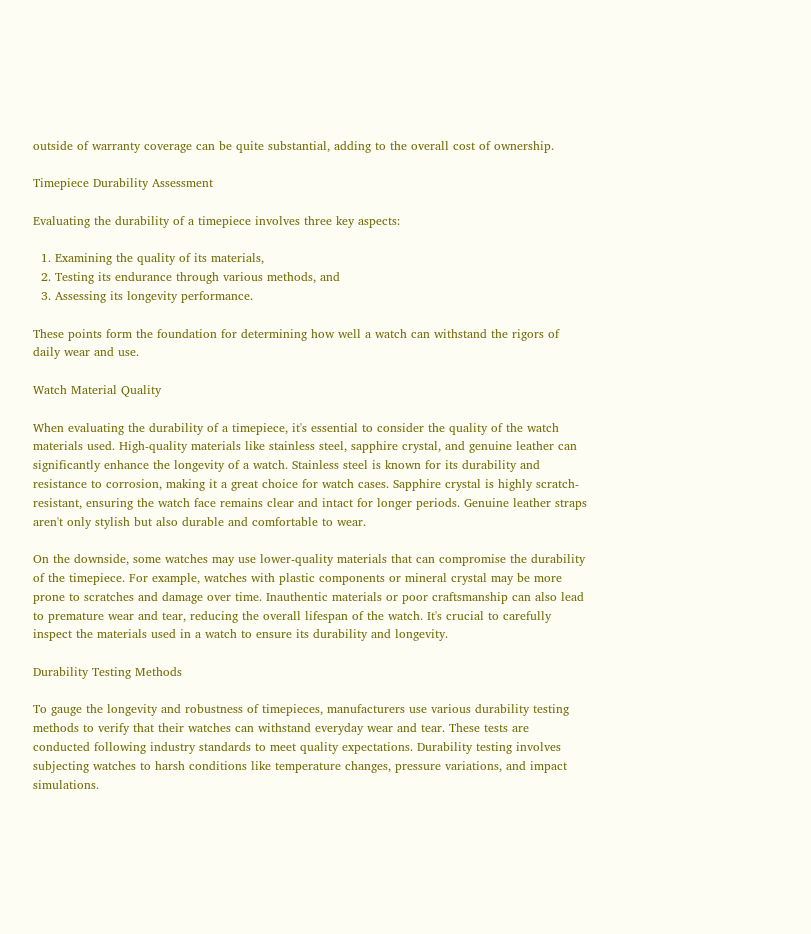outside of warranty coverage can be quite substantial, adding to the overall cost of ownership.

Timepiece Durability Assessment

Evaluating the durability of a timepiece involves three key aspects:

  1. Examining the quality of its materials,
  2. Testing its endurance through various methods, and
  3. Assessing its longevity performance.

These points form the foundation for determining how well a watch can withstand the rigors of daily wear and use.

Watch Material Quality

When evaluating the durability of a timepiece, it's essential to consider the quality of the watch materials used. High-quality materials like stainless steel, sapphire crystal, and genuine leather can significantly enhance the longevity of a watch. Stainless steel is known for its durability and resistance to corrosion, making it a great choice for watch cases. Sapphire crystal is highly scratch-resistant, ensuring the watch face remains clear and intact for longer periods. Genuine leather straps aren't only stylish but also durable and comfortable to wear.

On the downside, some watches may use lower-quality materials that can compromise the durability of the timepiece. For example, watches with plastic components or mineral crystal may be more prone to scratches and damage over time. Inauthentic materials or poor craftsmanship can also lead to premature wear and tear, reducing the overall lifespan of the watch. It's crucial to carefully inspect the materials used in a watch to ensure its durability and longevity.

Durability Testing Methods

To gauge the longevity and robustness of timepieces, manufacturers use various durability testing methods to verify that their watches can withstand everyday wear and tear. These tests are conducted following industry standards to meet quality expectations. Durability testing involves subjecting watches to harsh conditions like temperature changes, pressure variations, and impact simulations.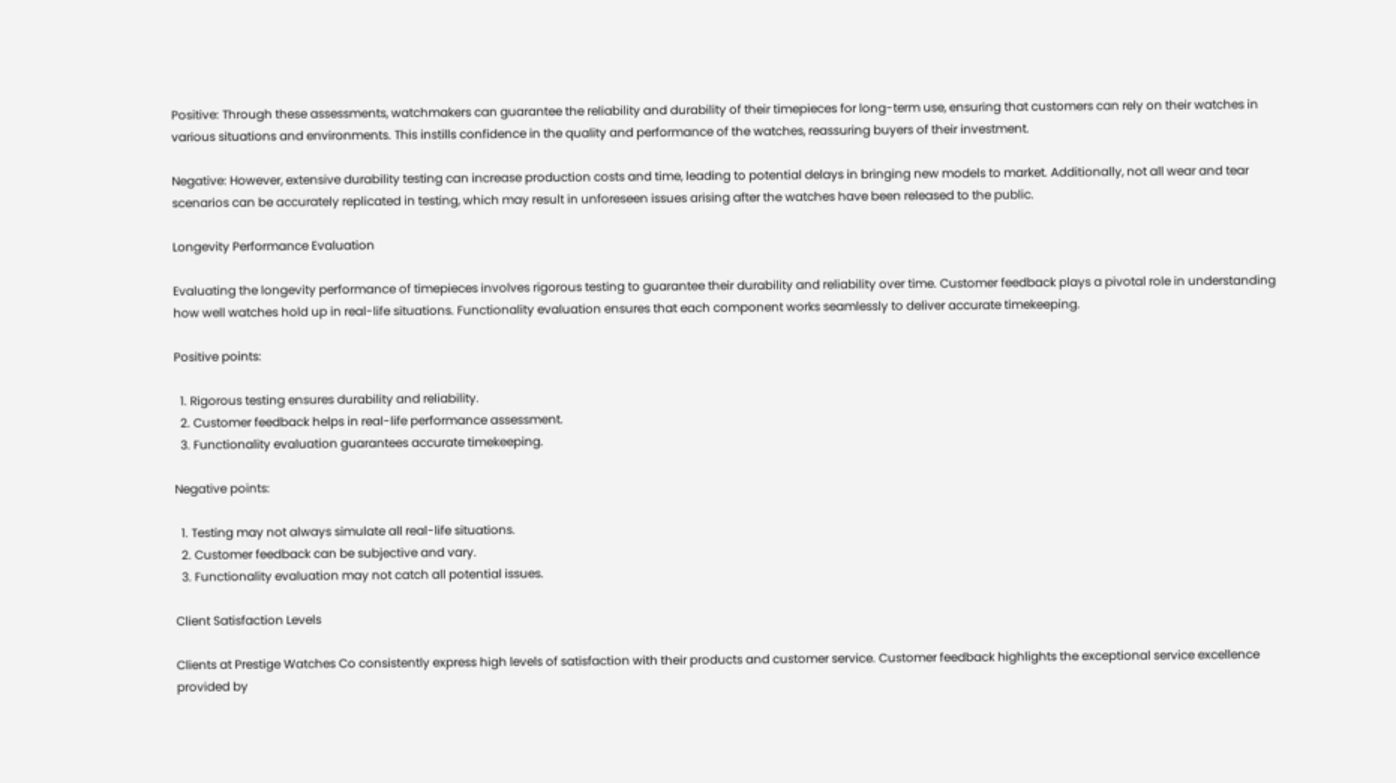Positive: Through these assessments, watchmakers can guarantee the reliability and durability of their timepieces for long-term use, ensuring that customers can rely on their watches in various situations and environments. This instills confidence in the quality and performance of the watches, reassuring buyers of their investment.

Negative: However, extensive durability testing can increase production costs and time, leading to potential delays in bringing new models to market. Additionally, not all wear and tear scenarios can be accurately replicated in testing, which may result in unforeseen issues arising after the watches have been released to the public.

Longevity Performance Evaluation

Evaluating the longevity performance of timepieces involves rigorous testing to guarantee their durability and reliability over time. Customer feedback plays a pivotal role in understanding how well watches hold up in real-life situations. Functionality evaluation ensures that each component works seamlessly to deliver accurate timekeeping.

Positive points:

  1. Rigorous testing ensures durability and reliability.
  2. Customer feedback helps in real-life performance assessment.
  3. Functionality evaluation guarantees accurate timekeeping.

Negative points:

  1. Testing may not always simulate all real-life situations.
  2. Customer feedback can be subjective and vary.
  3. Functionality evaluation may not catch all potential issues.

Client Satisfaction Levels

Clients at Prestige Watches Co consistently express high levels of satisfaction with their products and customer service. Customer feedback highlights the exceptional service excellence provided by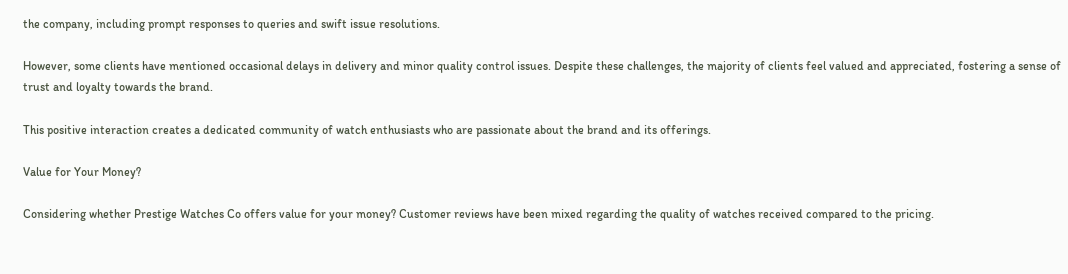the company, including prompt responses to queries and swift issue resolutions.

However, some clients have mentioned occasional delays in delivery and minor quality control issues. Despite these challenges, the majority of clients feel valued and appreciated, fostering a sense of trust and loyalty towards the brand.

This positive interaction creates a dedicated community of watch enthusiasts who are passionate about the brand and its offerings.

Value for Your Money?

Considering whether Prestige Watches Co offers value for your money? Customer reviews have been mixed regarding the quality of watches received compared to the pricing.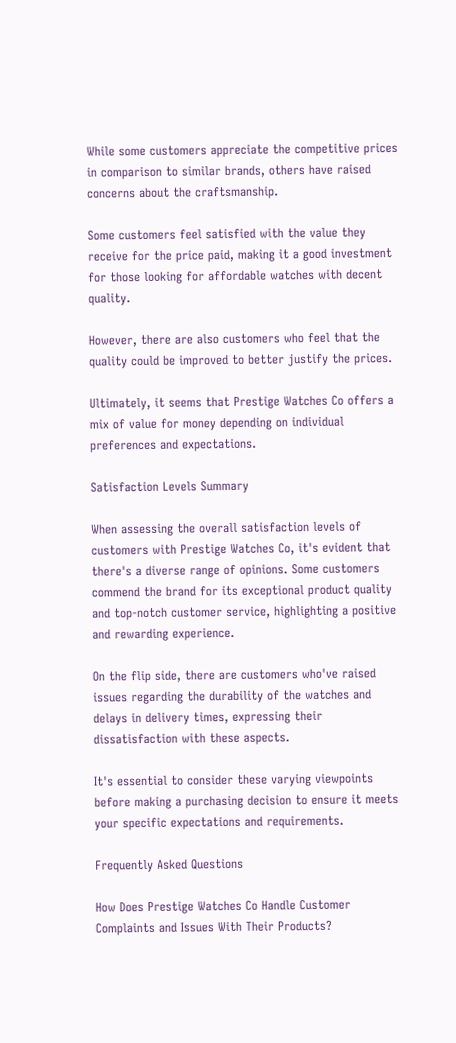While some customers appreciate the competitive prices in comparison to similar brands, others have raised concerns about the craftsmanship.

Some customers feel satisfied with the value they receive for the price paid, making it a good investment for those looking for affordable watches with decent quality.

However, there are also customers who feel that the quality could be improved to better justify the prices.

Ultimately, it seems that Prestige Watches Co offers a mix of value for money depending on individual preferences and expectations.

Satisfaction Levels Summary

When assessing the overall satisfaction levels of customers with Prestige Watches Co, it's evident that there's a diverse range of opinions. Some customers commend the brand for its exceptional product quality and top-notch customer service, highlighting a positive and rewarding experience.

On the flip side, there are customers who've raised issues regarding the durability of the watches and delays in delivery times, expressing their dissatisfaction with these aspects.

It's essential to consider these varying viewpoints before making a purchasing decision to ensure it meets your specific expectations and requirements.

Frequently Asked Questions

How Does Prestige Watches Co Handle Customer Complaints and Issues With Their Products?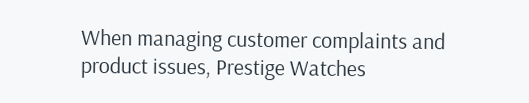When managing customer complaints and product issues, Prestige Watches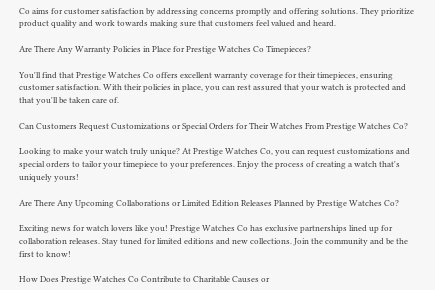Co aims for customer satisfaction by addressing concerns promptly and offering solutions. They prioritize product quality and work towards making sure that customers feel valued and heard.

Are There Any Warranty Policies in Place for Prestige Watches Co Timepieces?

You'll find that Prestige Watches Co offers excellent warranty coverage for their timepieces, ensuring customer satisfaction. With their policies in place, you can rest assured that your watch is protected and that you'll be taken care of.

Can Customers Request Customizations or Special Orders for Their Watches From Prestige Watches Co?

Looking to make your watch truly unique? At Prestige Watches Co, you can request customizations and special orders to tailor your timepiece to your preferences. Enjoy the process of creating a watch that's uniquely yours!

Are There Any Upcoming Collaborations or Limited Edition Releases Planned by Prestige Watches Co?

Exciting news for watch lovers like you! Prestige Watches Co has exclusive partnerships lined up for collaboration releases. Stay tuned for limited editions and new collections. Join the community and be the first to know!

How Does Prestige Watches Co Contribute to Charitable Causes or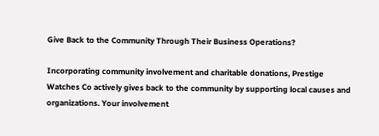Give Back to the Community Through Their Business Operations?

Incorporating community involvement and charitable donations, Prestige Watches Co actively gives back to the community by supporting local causes and organizations. Your involvement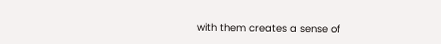with them creates a sense of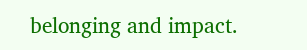belonging and impact.